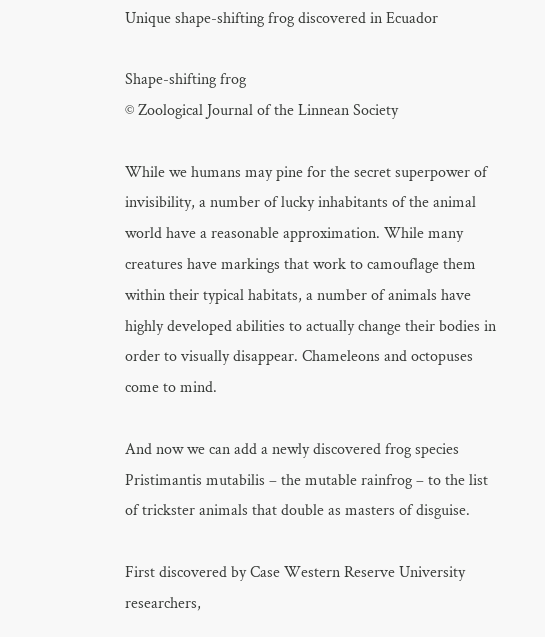Unique shape-shifting frog discovered in Ecuador

Shape-shifting frog
© Zoological Journal of the Linnean Society

While we humans may pine for the secret superpower of invisibility, a number of lucky inhabitants of the animal world have a reasonable approximation. While many creatures have markings that work to camouflage them within their typical habitats, a number of animals have highly developed abilities to actually change their bodies in order to visually disappear. Chameleons and octopuses come to mind.

And now we can add a newly discovered frog species Pristimantis mutabilis – the mutable rainfrog – to the list of trickster animals that double as masters of disguise.

First discovered by Case Western Reserve University researchers,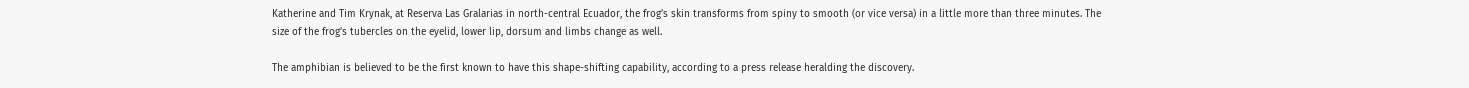Katherine and Tim Krynak, at Reserva Las Gralarias in north-central Ecuador, the frog’s skin transforms from spiny to smooth (or vice versa) in a little more than three minutes. The size of the frog’s tubercles on the eyelid, lower lip, dorsum and limbs change as well.

The amphibian is believed to be the first known to have this shape-shifting capability, according to a press release heralding the discovery.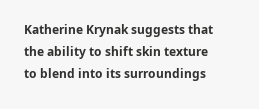Katherine Krynak suggests that the ability to shift skin texture to blend into its surroundings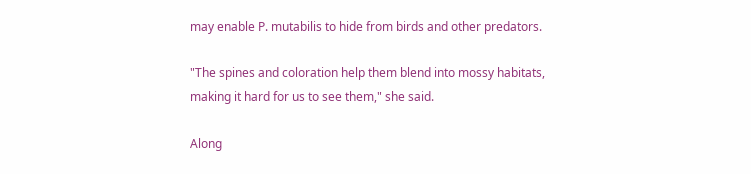may enable P. mutabilis to hide from birds and other predators.

"The spines and coloration help them blend into mossy habitats, making it hard for us to see them," she said.

Along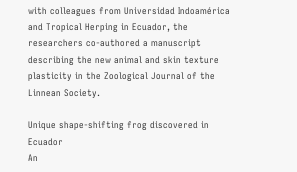with colleagues from Universidad Indoamérica and Tropical Herping in Ecuador, the researchers co-authored a manuscript describing the new animal and skin texture plasticity in the Zoological Journal of the Linnean Society.

Unique shape-shifting frog discovered in Ecuador
An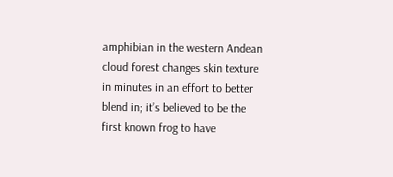amphibian in the western Andean cloud forest changes skin texture in minutes in an effort to better blend in; it’s believed to be the first known frog to have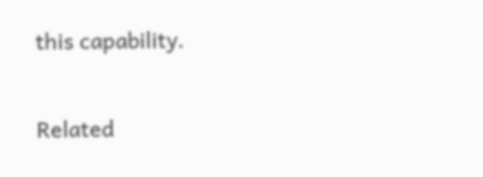this capability.

Related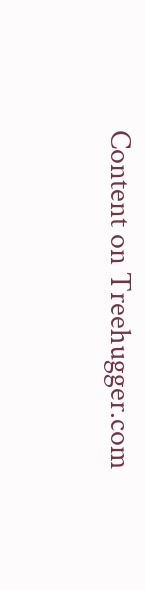Content on Treehugger.com